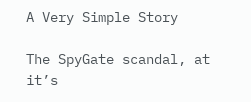A Very Simple Story

The SpyGate scandal, at it’s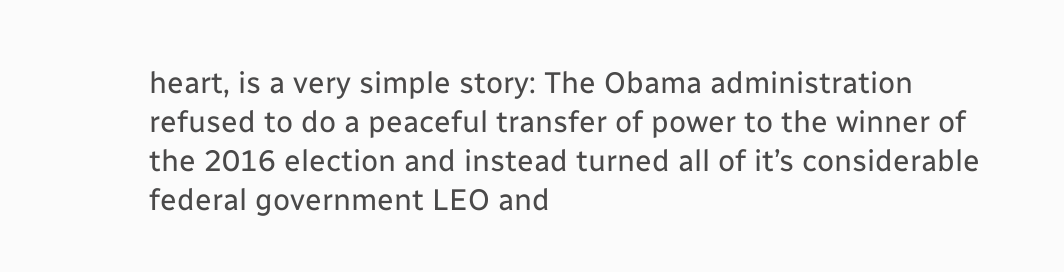heart, is a very simple story: The Obama administration refused to do a peaceful transfer of power to the winner of the 2016 election and instead turned all of it’s considerable federal government LEO and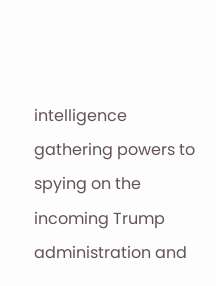intelligence gathering powers to spying on the incoming Trump administration and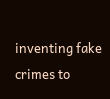inventing fake crimes to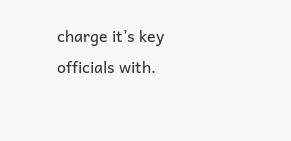charge it’s key officials with.